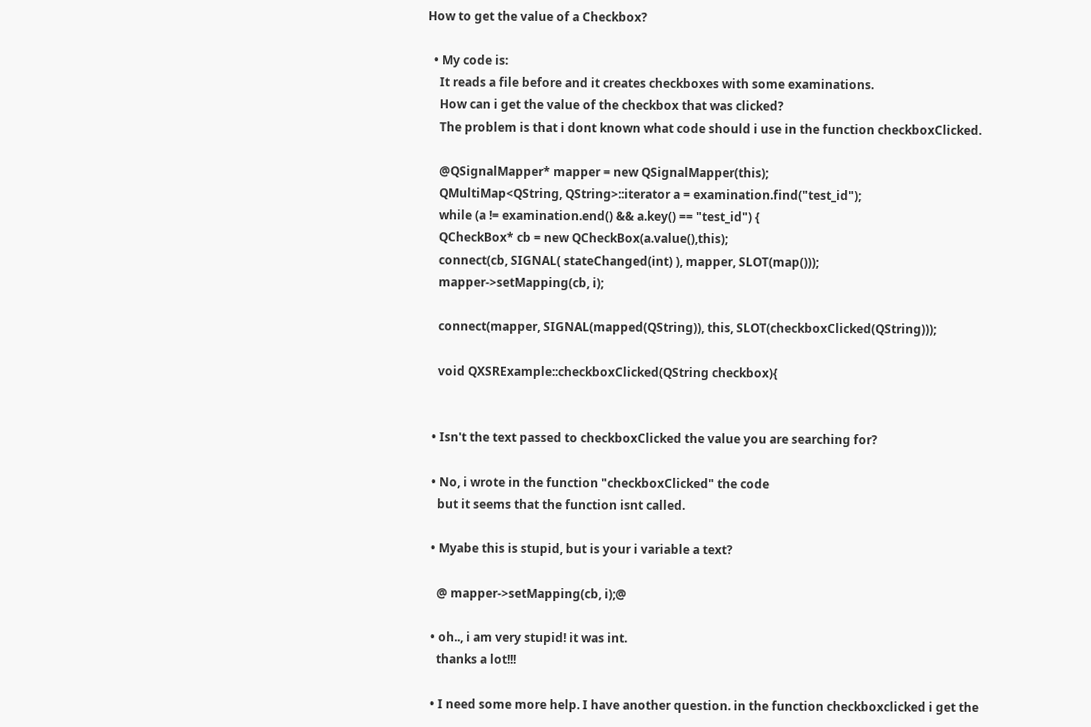How to get the value of a Checkbox?

  • My code is:
    It reads a file before and it creates checkboxes with some examinations.
    How can i get the value of the checkbox that was clicked?
    The problem is that i dont known what code should i use in the function checkboxClicked.

    @QSignalMapper* mapper = new QSignalMapper(this);
    QMultiMap<QString, QString>::iterator a = examination.find("test_id");
    while (a != examination.end() && a.key() == "test_id") {
    QCheckBox* cb = new QCheckBox(a.value(),this);
    connect(cb, SIGNAL( stateChanged(int) ), mapper, SLOT(map()));
    mapper->setMapping(cb, i);

    connect(mapper, SIGNAL(mapped(QString)), this, SLOT(checkboxClicked(QString)));

    void QXSRExample::checkboxClicked(QString checkbox){


  • Isn't the text passed to checkboxClicked the value you are searching for?

  • No, i wrote in the function "checkboxClicked" the code
    but it seems that the function isnt called.

  • Myabe this is stupid, but is your i variable a text?

    @ mapper->setMapping(cb, i);@

  • oh.., i am very stupid! it was int.
    thanks a lot!!!

  • I need some more help. I have another question. in the function checkboxclicked i get the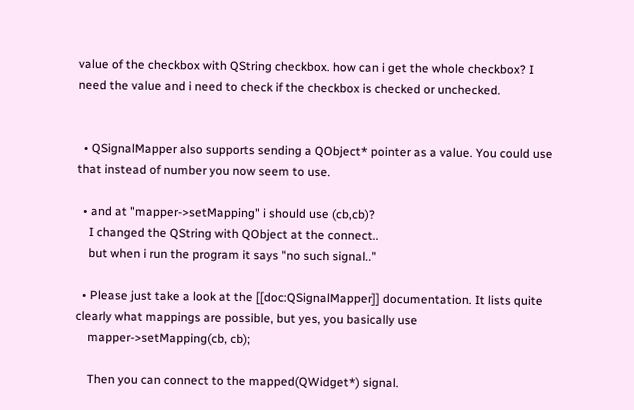value of the checkbox with QString checkbox. how can i get the whole checkbox? I need the value and i need to check if the checkbox is checked or unchecked.


  • QSignalMapper also supports sending a QObject* pointer as a value. You could use that instead of number you now seem to use.

  • and at "mapper->setMapping" i should use (cb,cb)?
    I changed the QString with QObject at the connect..
    but when i run the program it says "no such signal.."

  • Please just take a look at the [[doc:QSignalMapper]] documentation. It lists quite clearly what mappings are possible, but yes, you basically use
    mapper->setMapping(cb, cb);

    Then you can connect to the mapped(QWidget*) signal.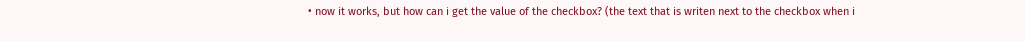• now it works, but how can i get the value of the checkbox? (the text that is writen next to the checkbox when i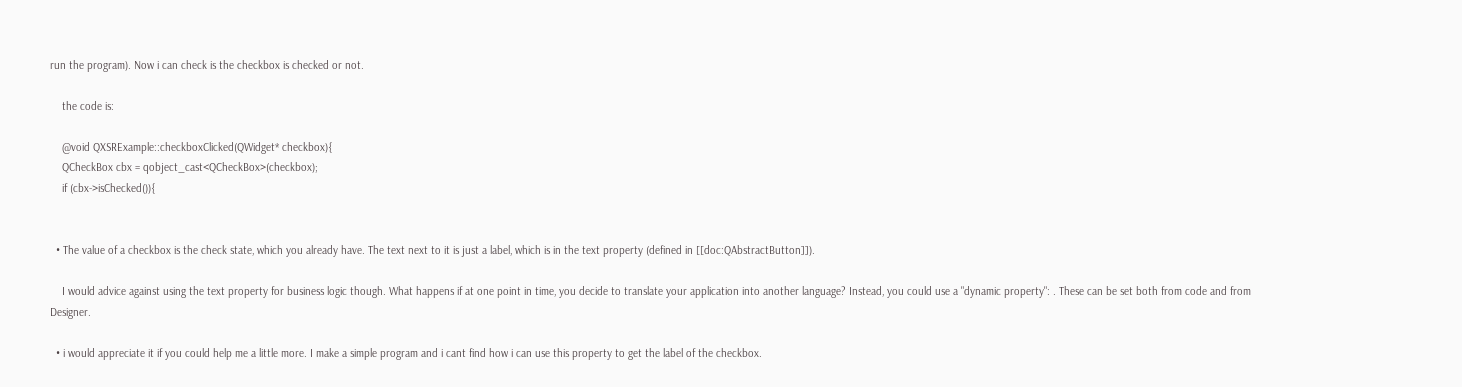run the program). Now i can check is the checkbox is checked or not.

    the code is:

    @void QXSRExample::checkboxClicked(QWidget* checkbox){
    QCheckBox cbx = qobject_cast<QCheckBox>(checkbox);
    if (cbx->isChecked()){


  • The value of a checkbox is the check state, which you already have. The text next to it is just a label, which is in the text property (defined in [[doc:QAbstractButton]]).

    I would advice against using the text property for business logic though. What happens if at one point in time, you decide to translate your application into another language? Instead, you could use a "dynamic property": . These can be set both from code and from Designer.

  • i would appreciate it if you could help me a little more. I make a simple program and i cant find how i can use this property to get the label of the checkbox.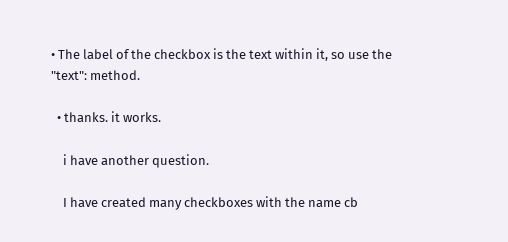• The label of the checkbox is the text within it, so use the "text": method.

  • thanks. it works.

    i have another question.

    I have created many checkboxes with the name cb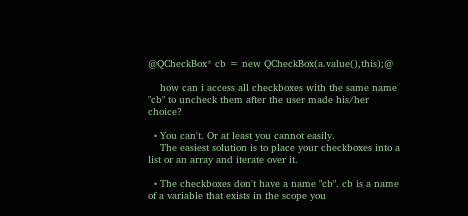@QCheckBox* cb = new QCheckBox(a.value(),this);@

    how can i access all checkboxes with the same name "cb" to uncheck them after the user made his/her choice?

  • You can't. Or at least you cannot easily.
    The easiest solution is to place your checkboxes into a list or an array and iterate over it.

  • The checkboxes don't have a name "cb". cb is a name of a variable that exists in the scope you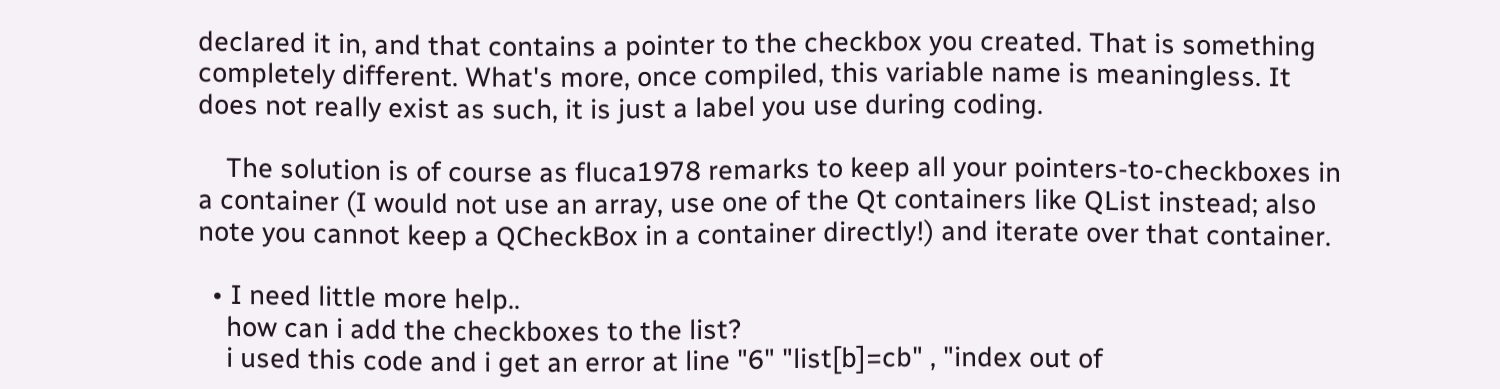declared it in, and that contains a pointer to the checkbox you created. That is something completely different. What's more, once compiled, this variable name is meaningless. It does not really exist as such, it is just a label you use during coding.

    The solution is of course as fluca1978 remarks to keep all your pointers-to-checkboxes in a container (I would not use an array, use one of the Qt containers like QList instead; also note you cannot keep a QCheckBox in a container directly!) and iterate over that container.

  • I need little more help..
    how can i add the checkboxes to the list?
    i used this code and i get an error at line "6" "list[b]=cb" , "index out of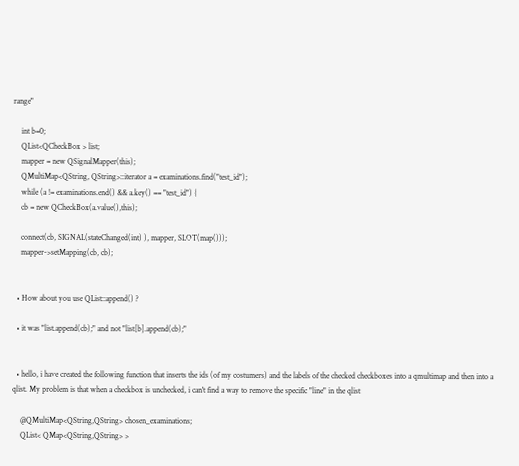range"

    int b=0;
    QList<QCheckBox > list;
    mapper = new QSignalMapper(this);
    QMultiMap<QString, QString>::iterator a = examinations.find("test_id");
    while (a != examinations.end() && a.key() == "test_id") {
    cb = new QCheckBox(a.value(),this);

    connect(cb, SIGNAL(stateChanged(int) ), mapper, SLOT(map()));
    mapper->setMapping(cb, cb);


  • How about you use QList::append() ?

  • it was "list.append(cb);" and not "list[b].append(cb);"


  • hello, i have created the following function that inserts the ids (of my costumers) and the labels of the checked checkboxes into a qmultimap and then into a qlist. My problem is that when a checkbox is unchecked, i can't find a way to remove the specific "line" in the qlist

    @QMultiMap<QString,QString> chosen_examinations;
    QList< QMap<QString,QString> >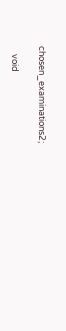chosen_examinations2;

    void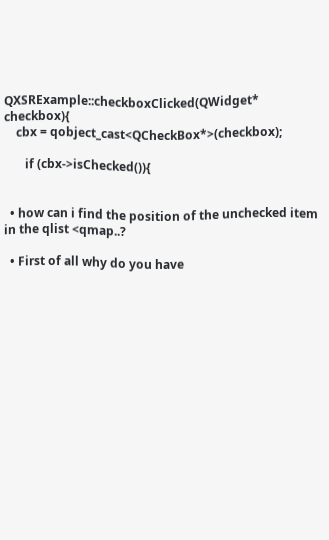QXSRExample::checkboxClicked(QWidget* checkbox){
    cbx = qobject_cast<QCheckBox*>(checkbox);

       if (cbx->isChecked()){


  • how can i find the position of the unchecked item in the qlist <qmap..?

  • First of all why do you have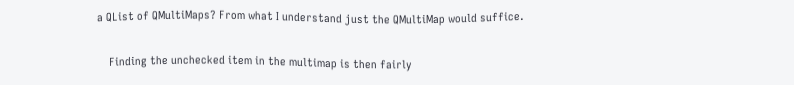a QList of QMultiMaps? From what I understand just the QMultiMap would suffice.

    Finding the unchecked item in the multimap is then fairly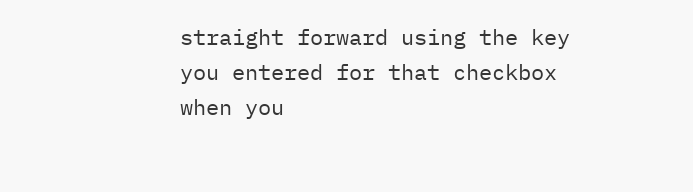straight forward using the key you entered for that checkbox when you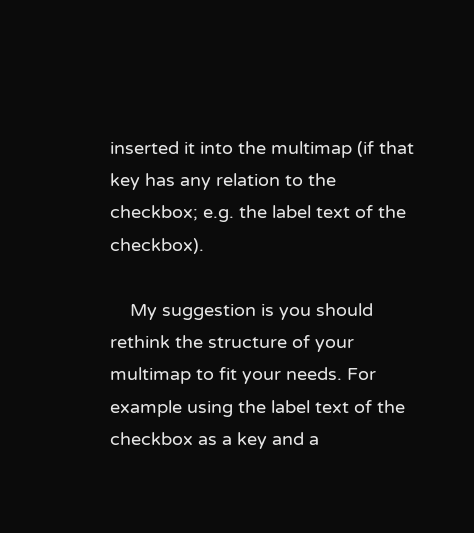inserted it into the multimap (if that key has any relation to the checkbox; e.g. the label text of the checkbox).

    My suggestion is you should rethink the structure of your multimap to fit your needs. For example using the label text of the checkbox as a key and a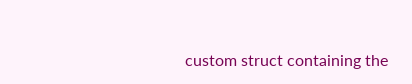custom struct containing the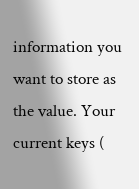information you want to store as the value. Your current keys (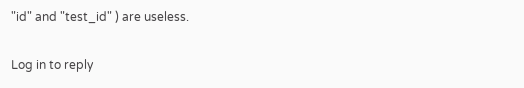"id" and "test_id" ) are useless.

Log in to reply